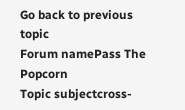Go back to previous topic
Forum namePass The Popcorn
Topic subjectcross-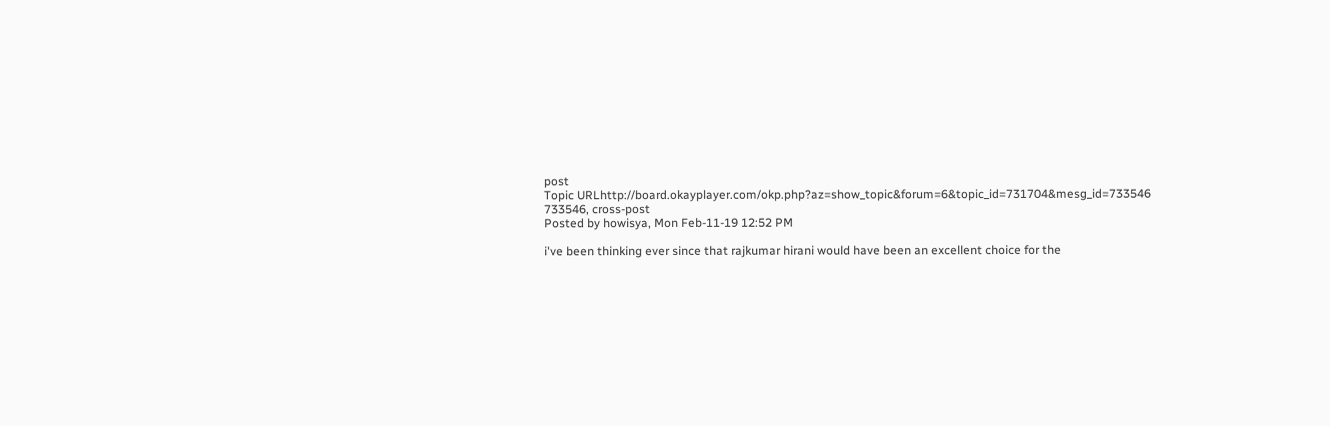post
Topic URLhttp://board.okayplayer.com/okp.php?az=show_topic&forum=6&topic_id=731704&mesg_id=733546
733546, cross-post
Posted by howisya, Mon Feb-11-19 12:52 PM

i've been thinking ever since that rajkumar hirani would have been an excellent choice for the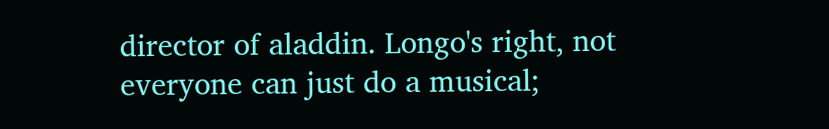director of aladdin. Longo's right, not everyone can just do a musical;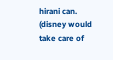hirani can. (disney would take care of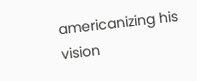americanizing his vision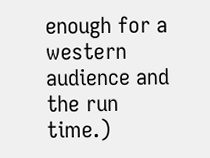enough for a western audience and the run time.)